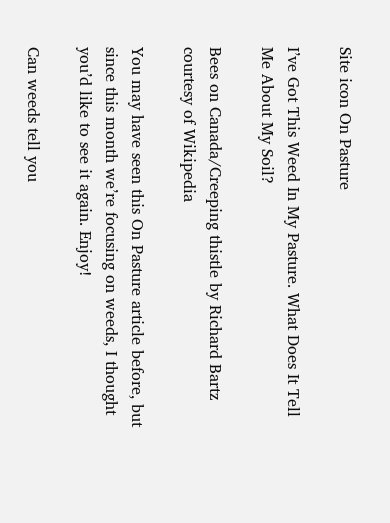Site icon On Pasture

I’ve Got This Weed In My Pasture. What Does It Tell Me About My Soil?

Bees on Canada/Creeping thistle by Richard Bartz courtesy of Wikipedia

You may have seen this On Pasture article before, but since this month we’re focusing on weeds, I thought you’d like to see it again. Enjoy!

Can weeds tell you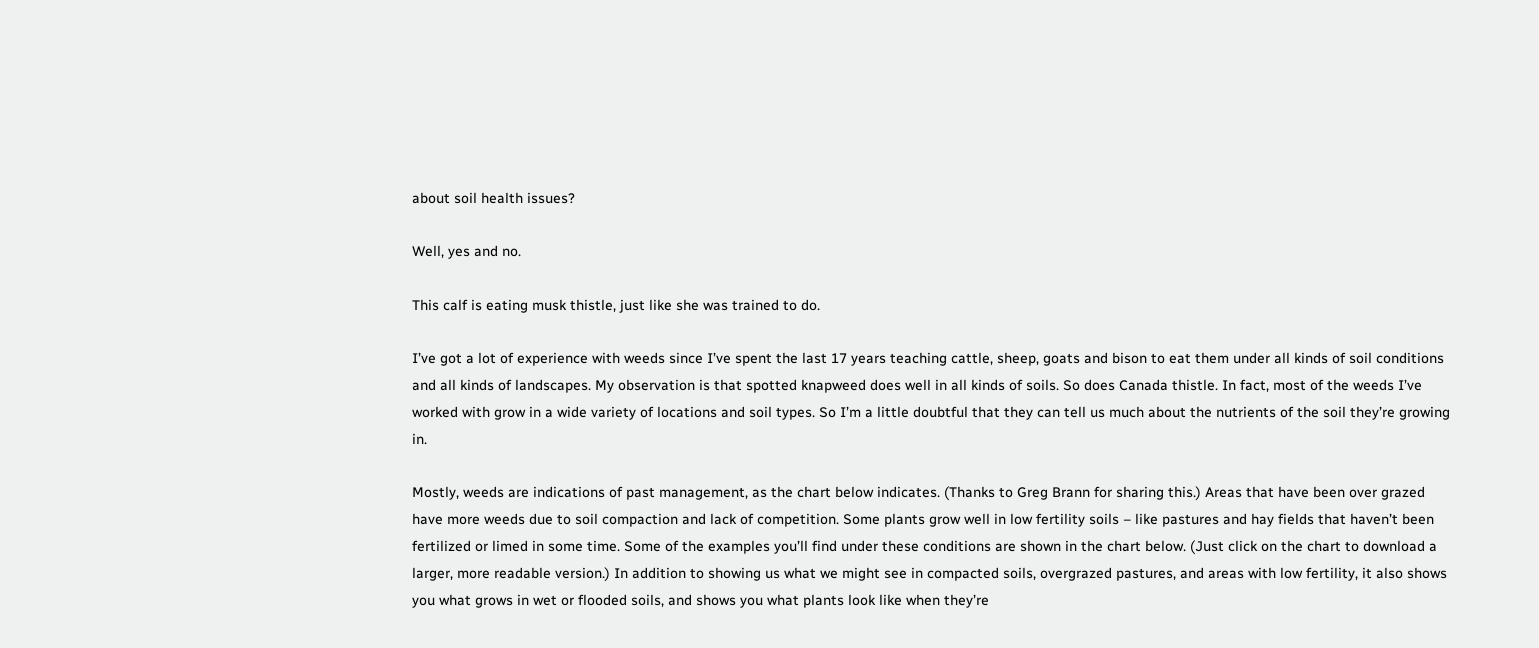about soil health issues?

Well, yes and no.

This calf is eating musk thistle, just like she was trained to do.

I’ve got a lot of experience with weeds since I’ve spent the last 17 years teaching cattle, sheep, goats and bison to eat them under all kinds of soil conditions and all kinds of landscapes. My observation is that spotted knapweed does well in all kinds of soils. So does Canada thistle. In fact, most of the weeds I’ve worked with grow in a wide variety of locations and soil types. So I’m a little doubtful that they can tell us much about the nutrients of the soil they’re growing in.

Mostly, weeds are indications of past management, as the chart below indicates. (Thanks to Greg Brann for sharing this.) Areas that have been over grazed have more weeds due to soil compaction and lack of competition. Some plants grow well in low fertility soils – like pastures and hay fields that haven’t been fertilized or limed in some time. Some of the examples you’ll find under these conditions are shown in the chart below. (Just click on the chart to download a larger, more readable version.) In addition to showing us what we might see in compacted soils, overgrazed pastures, and areas with low fertility, it also shows you what grows in wet or flooded soils, and shows you what plants look like when they’re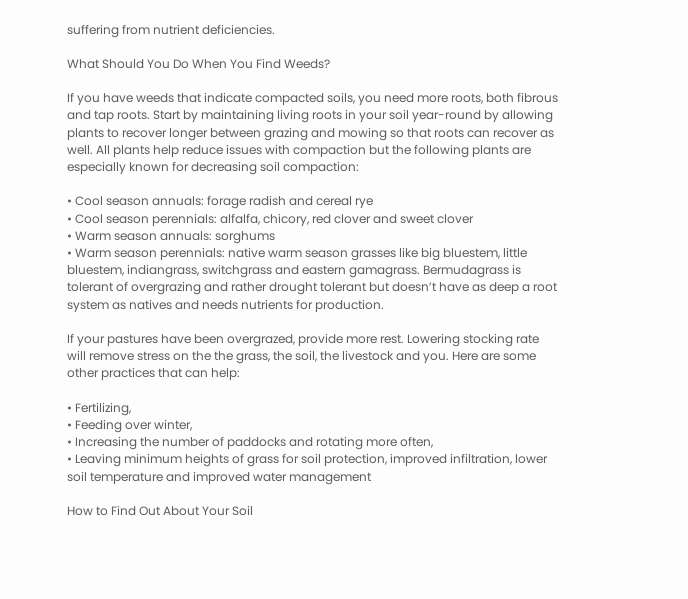suffering from nutrient deficiencies.

What Should You Do When You Find Weeds?

If you have weeds that indicate compacted soils, you need more roots, both fibrous and tap roots. Start by maintaining living roots in your soil year-round by allowing plants to recover longer between grazing and mowing so that roots can recover as well. All plants help reduce issues with compaction but the following plants are especially known for decreasing soil compaction:

• Cool season annuals: forage radish and cereal rye
• Cool season perennials: alfalfa, chicory, red clover and sweet clover
• Warm season annuals: sorghums
• Warm season perennials: native warm season grasses like big bluestem, little bluestem, indiangrass, switchgrass and eastern gamagrass. Bermudagrass is tolerant of overgrazing and rather drought tolerant but doesn’t have as deep a root system as natives and needs nutrients for production.

If your pastures have been overgrazed, provide more rest. Lowering stocking rate will remove stress on the the grass, the soil, the livestock and you. Here are some other practices that can help:

• Fertilizing,
• Feeding over winter,
• Increasing the number of paddocks and rotating more often,
• Leaving minimum heights of grass for soil protection, improved infiltration, lower soil temperature and improved water management

How to Find Out About Your Soil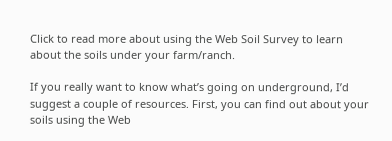Click to read more about using the Web Soil Survey to learn about the soils under your farm/ranch.

If you really want to know what’s going on underground, I’d suggest a couple of resources. First, you can find out about your soils using the Web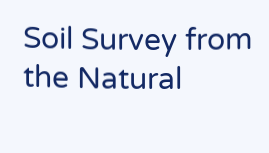Soil Survey from the Natural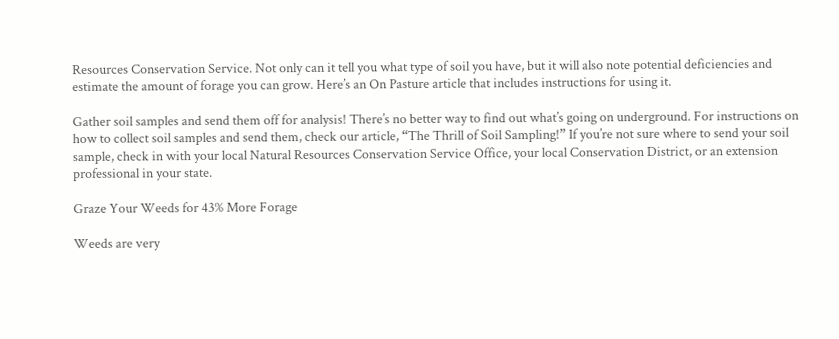Resources Conservation Service. Not only can it tell you what type of soil you have, but it will also note potential deficiencies and estimate the amount of forage you can grow. Here’s an On Pasture article that includes instructions for using it.

Gather soil samples and send them off for analysis! There’s no better way to find out what’s going on underground. For instructions on how to collect soil samples and send them, check our article, “The Thrill of Soil Sampling!” If you’re not sure where to send your soil sample, check in with your local Natural Resources Conservation Service Office, your local Conservation District, or an extension professional in your state.

Graze Your Weeds for 43% More Forage

Weeds are very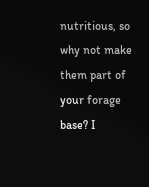nutritious, so why not make them part of your forage base? I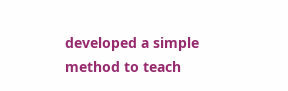developed a simple method to teach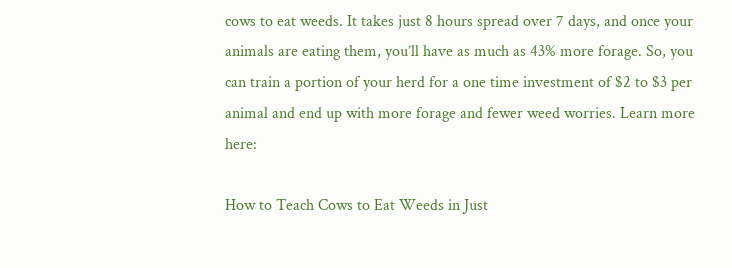cows to eat weeds. It takes just 8 hours spread over 7 days, and once your animals are eating them, you’ll have as much as 43% more forage. So, you can train a portion of your herd for a one time investment of $2 to $3 per animal and end up with more forage and fewer weed worries. Learn more here:

How to Teach Cows to Eat Weeds in Just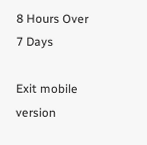8 Hours Over 7 Days

Exit mobile version